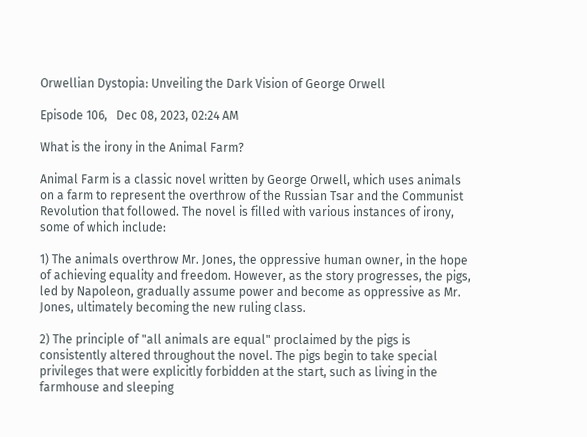Orwellian Dystopia: Unveiling the Dark Vision of George Orwell

Episode 106,   Dec 08, 2023, 02:24 AM

What is the irony in the Animal Farm?

Animal Farm is a classic novel written by George Orwell, which uses animals on a farm to represent the overthrow of the Russian Tsar and the Communist Revolution that followed. The novel is filled with various instances of irony, some of which include:

1) The animals overthrow Mr. Jones, the oppressive human owner, in the hope of achieving equality and freedom. However, as the story progresses, the pigs, led by Napoleon, gradually assume power and become as oppressive as Mr. Jones, ultimately becoming the new ruling class.

2) The principle of "all animals are equal" proclaimed by the pigs is consistently altered throughout the novel. The pigs begin to take special privileges that were explicitly forbidden at the start, such as living in the farmhouse and sleeping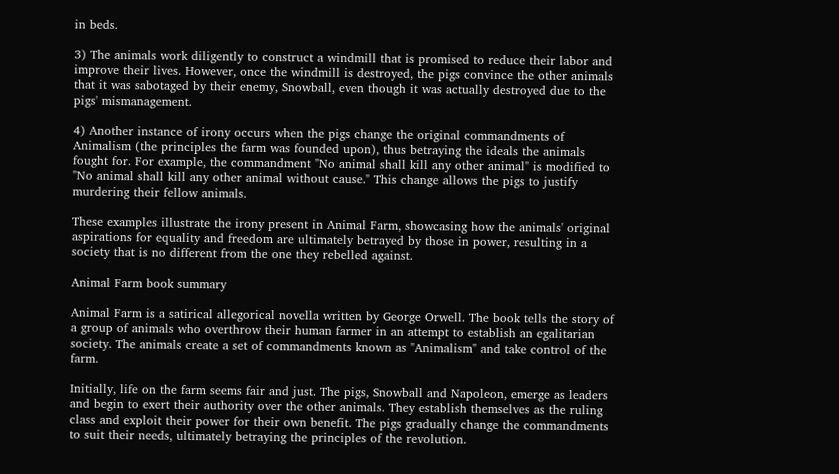in beds.

3) The animals work diligently to construct a windmill that is promised to reduce their labor and improve their lives. However, once the windmill is destroyed, the pigs convince the other animals that it was sabotaged by their enemy, Snowball, even though it was actually destroyed due to the pigs' mismanagement.

4) Another instance of irony occurs when the pigs change the original commandments of Animalism (the principles the farm was founded upon), thus betraying the ideals the animals fought for. For example, the commandment "No animal shall kill any other animal" is modified to "No animal shall kill any other animal without cause." This change allows the pigs to justify murdering their fellow animals.

These examples illustrate the irony present in Animal Farm, showcasing how the animals' original aspirations for equality and freedom are ultimately betrayed by those in power, resulting in a society that is no different from the one they rebelled against.

Animal Farm book summary

Animal Farm is a satirical allegorical novella written by George Orwell. The book tells the story of a group of animals who overthrow their human farmer in an attempt to establish an egalitarian society. The animals create a set of commandments known as "Animalism" and take control of the farm.

Initially, life on the farm seems fair and just. The pigs, Snowball and Napoleon, emerge as leaders and begin to exert their authority over the other animals. They establish themselves as the ruling class and exploit their power for their own benefit. The pigs gradually change the commandments to suit their needs, ultimately betraying the principles of the revolution.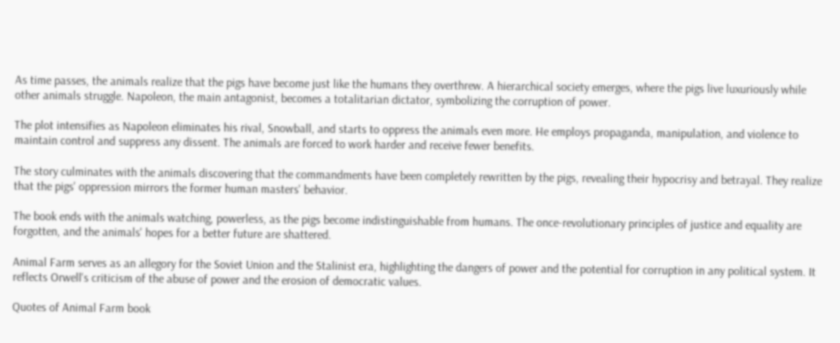As time passes, the animals realize that the pigs have become just like the humans they overthrew. A hierarchical society emerges, where the pigs live luxuriously while other animals struggle. Napoleon, the main antagonist, becomes a totalitarian dictator, symbolizing the corruption of power.

The plot intensifies as Napoleon eliminates his rival, Snowball, and starts to oppress the animals even more. He employs propaganda, manipulation, and violence to maintain control and suppress any dissent. The animals are forced to work harder and receive fewer benefits.

The story culminates with the animals discovering that the commandments have been completely rewritten by the pigs, revealing their hypocrisy and betrayal. They realize that the pigs' oppression mirrors the former human masters' behavior.

The book ends with the animals watching, powerless, as the pigs become indistinguishable from humans. The once-revolutionary principles of justice and equality are forgotten, and the animals' hopes for a better future are shattered.

Animal Farm serves as an allegory for the Soviet Union and the Stalinist era, highlighting the dangers of power and the potential for corruption in any political system. It reflects Orwell's criticism of the abuse of power and the erosion of democratic values.

Quotes of Animal Farm book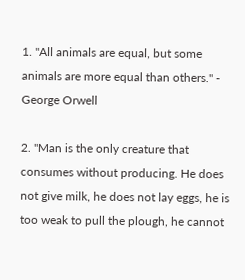1. "All animals are equal, but some animals are more equal than others." - George Orwell

2. "Man is the only creature that consumes without producing. He does not give milk, he does not lay eggs, he is too weak to pull the plough, he cannot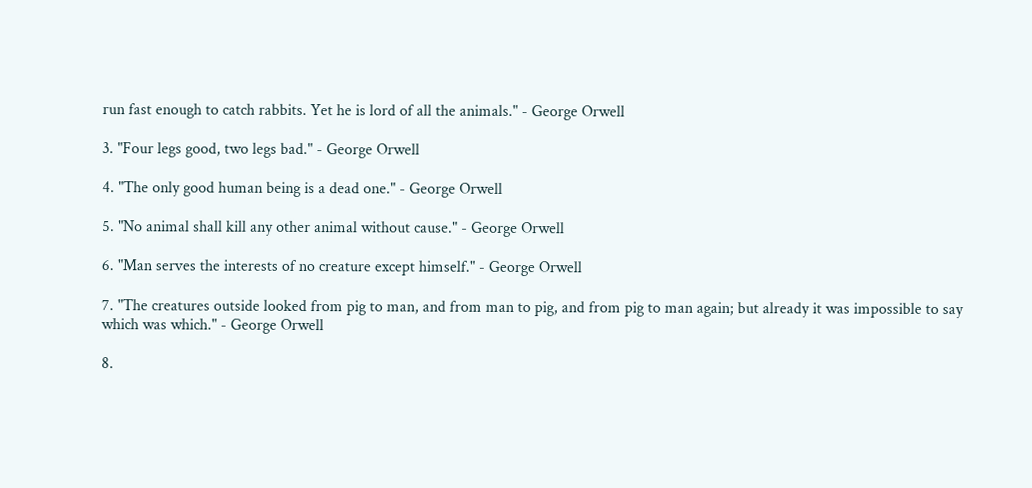run fast enough to catch rabbits. Yet he is lord of all the animals." - George Orwell

3. "Four legs good, two legs bad." - George Orwell

4. "The only good human being is a dead one." - George Orwell

5. "No animal shall kill any other animal without cause." - George Orwell

6. "Man serves the interests of no creature except himself." - George Orwell

7. "The creatures outside looked from pig to man, and from man to pig, and from pig to man again; but already it was impossible to say which was which." - George Orwell

8.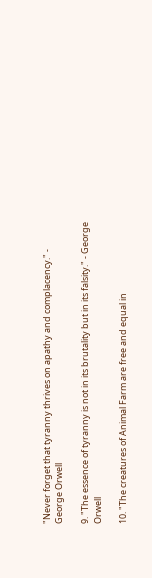"Never forget that tyranny thrives on apathy and complacency." - George Orwell

9. "The essence of tyranny is not in its brutality but in its falsity." - George Orwell

10. "The creatures of Animal Farm are free and equal in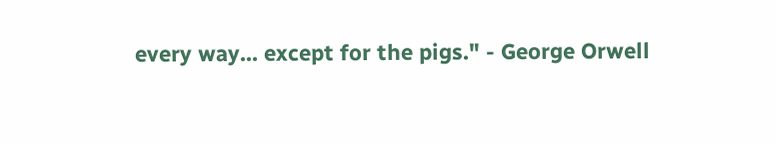every way... except for the pigs." - George Orwell